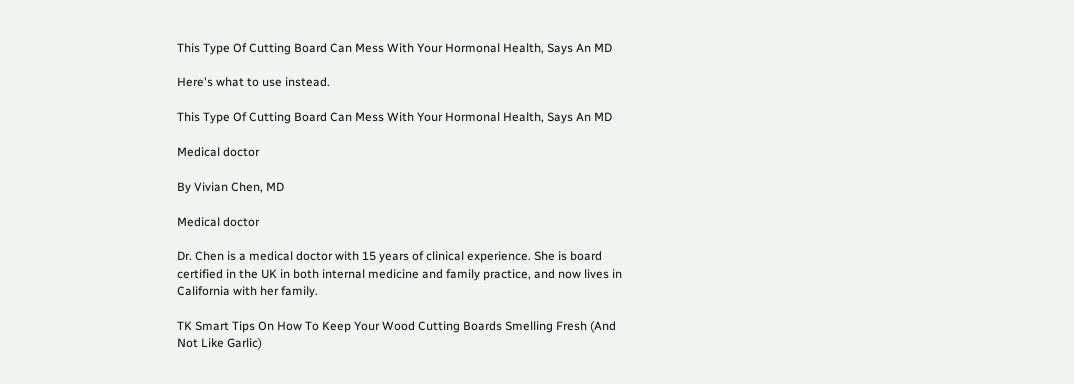This Type Of Cutting Board Can Mess With Your Hormonal Health, Says An MD

Here's what to use instead.

This Type Of Cutting Board Can Mess With Your Hormonal Health, Says An MD

Medical doctor

By Vivian Chen, MD

Medical doctor

Dr. Chen is a medical doctor with 15 years of clinical experience. She is board certified in the UK in both internal medicine and family practice, and now lives in California with her family.

TK Smart Tips On How To Keep Your Wood Cutting Boards Smelling Fresh (And Not Like Garlic)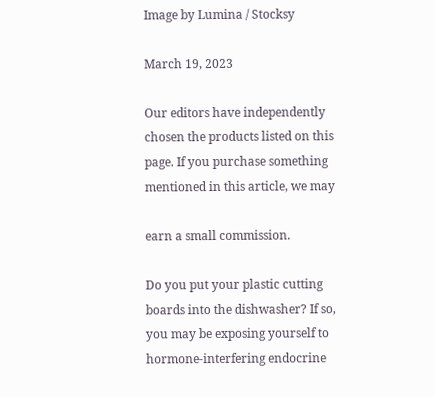Image by Lumina / Stocksy

March 19, 2023

Our editors have independently chosen the products listed on this page. If you purchase something mentioned in this article, we may

earn a small commission.

Do you put your plastic cutting boards into the dishwasher? If so, you may be exposing yourself to hormone-interfering endocrine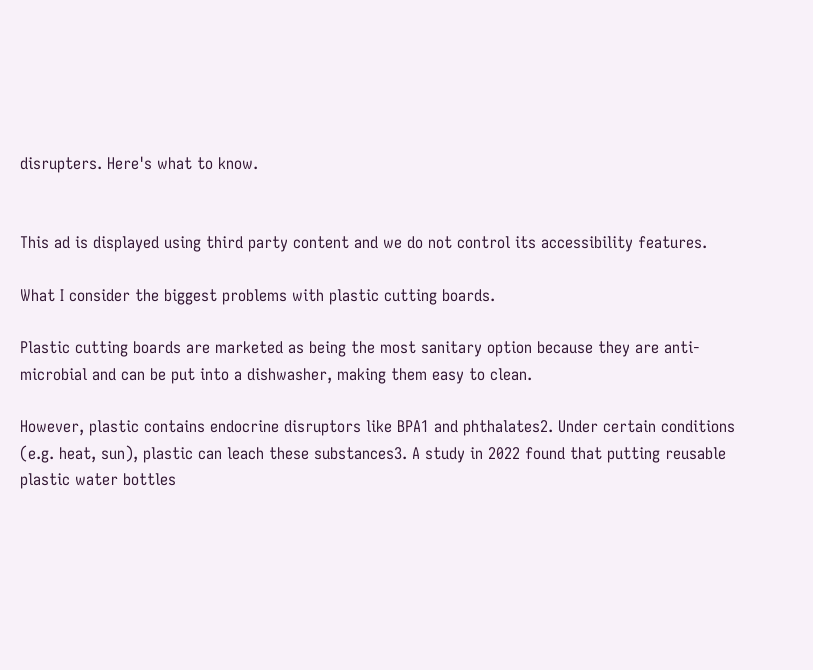disrupters. Here's what to know.


This ad is displayed using third party content and we do not control its accessibility features.

What I consider the biggest problems with plastic cutting boards.

Plastic cutting boards are marketed as being the most sanitary option because they are anti-microbial and can be put into a dishwasher, making them easy to clean.

However, plastic contains endocrine disruptors like BPA1 and phthalates2. Under certain conditions (e.g. heat, sun), plastic can leach these substances3. A study in 2022 found that putting reusable plastic water bottles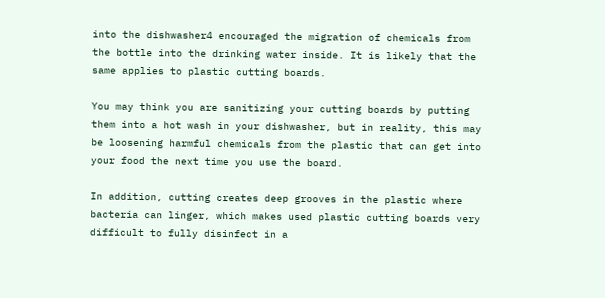into the dishwasher4 encouraged the migration of chemicals from the bottle into the drinking water inside. It is likely that the same applies to plastic cutting boards.

You may think you are sanitizing your cutting boards by putting them into a hot wash in your dishwasher, but in reality, this may be loosening harmful chemicals from the plastic that can get into your food the next time you use the board.

In addition, cutting creates deep grooves in the plastic where bacteria can linger, which makes used plastic cutting boards very difficult to fully disinfect in a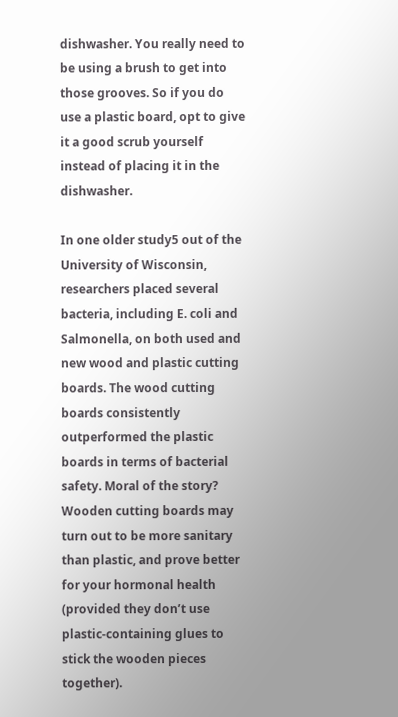dishwasher. You really need to be using a brush to get into those grooves. So if you do use a plastic board, opt to give it a good scrub yourself instead of placing it in the dishwasher.

In one older study5 out of the University of Wisconsin, researchers placed several bacteria, including E. coli and Salmonella, on both used and new wood and plastic cutting boards. The wood cutting boards consistently outperformed the plastic boards in terms of bacterial safety. Moral of the story? Wooden cutting boards may turn out to be more sanitary than plastic, and prove better for your hormonal health (provided they don’t use plastic-containing glues to stick the wooden pieces together).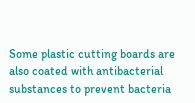Some plastic cutting boards are also coated with antibacterial substances to prevent bacteria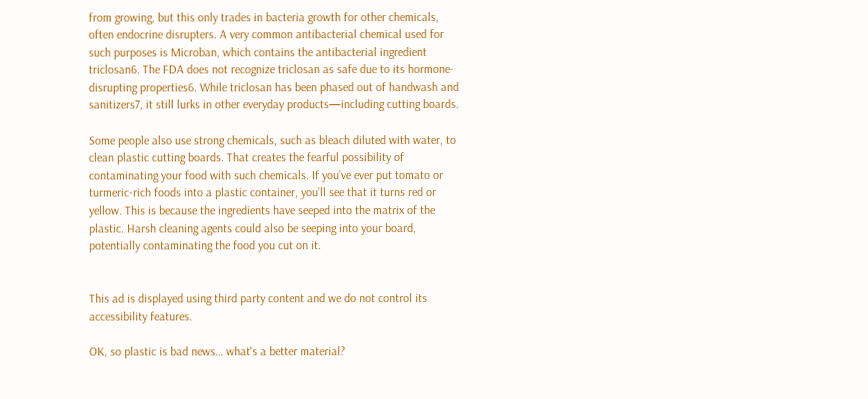from growing, but this only trades in bacteria growth for other chemicals, often endocrine disrupters. A very common antibacterial chemical used for such purposes is Microban, which contains the antibacterial ingredient triclosan6. The FDA does not recognize triclosan as safe due to its hormone-disrupting properties6. While triclosan has been phased out of handwash and sanitizers7, it still lurks in other everyday products—including cutting boards.

Some people also use strong chemicals, such as bleach diluted with water, to clean plastic cutting boards. That creates the fearful possibility of contaminating your food with such chemicals. If you’ve ever put tomato or turmeric-rich foods into a plastic container, you’ll see that it turns red or yellow. This is because the ingredients have seeped into the matrix of the plastic. Harsh cleaning agents could also be seeping into your board, potentially contaminating the food you cut on it.


This ad is displayed using third party content and we do not control its accessibility features.

OK, so plastic is bad news… what's a better material?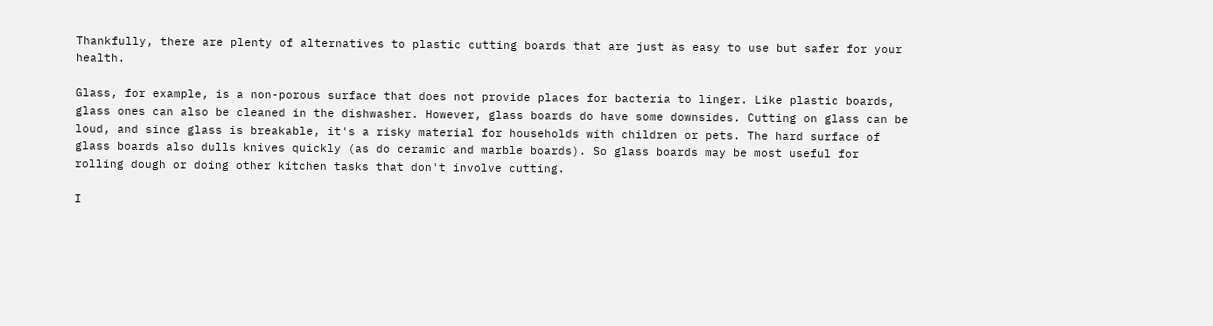Thankfully, there are plenty of alternatives to plastic cutting boards that are just as easy to use but safer for your health.

Glass, for example, is a non-porous surface that does not provide places for bacteria to linger. Like plastic boards, glass ones can also be cleaned in the dishwasher. However, glass boards do have some downsides. Cutting on glass can be loud, and since glass is breakable, it's a risky material for households with children or pets. The hard surface of glass boards also dulls knives quickly (as do ceramic and marble boards). So glass boards may be most useful for rolling dough or doing other kitchen tasks that don't involve cutting.

I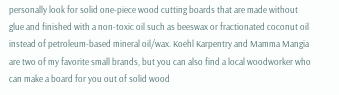personally look for solid one-piece wood cutting boards that are made without glue and finished with a non-toxic oil such as beeswax or fractionated coconut oil instead of petroleum-based mineral oil/wax. Koehl Karpentry and Mamma Mangia are two of my favorite small brands, but you can also find a local woodworker who can make a board for you out of solid wood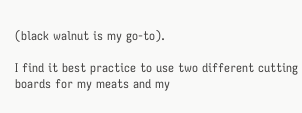(black walnut is my go-to).

I find it best practice to use two different cutting boards for my meats and my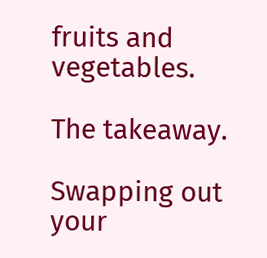fruits and vegetables.

The takeaway.

Swapping out your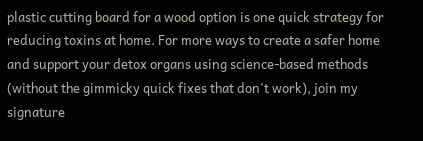plastic cutting board for a wood option is one quick strategy for reducing toxins at home. For more ways to create a safer home and support your detox organs using science-based methods (without the gimmicky quick fixes that don't work), join my signature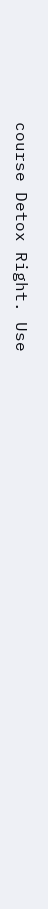course Detox Right. Use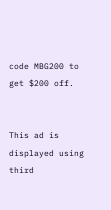code MBG200 to get $200 off.


This ad is displayed using third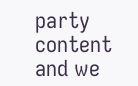party content and we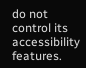do not control its accessibility features.